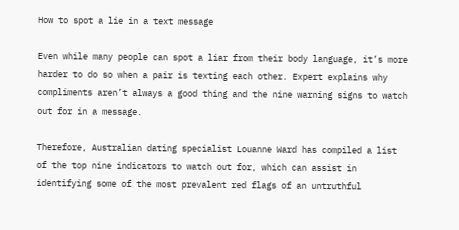How to spot a lie in a text message

Even while many people can spot a liar from their body language, it’s more harder to do so when a pair is texting each other. Expert explains why compliments aren’t always a good thing and the nine warning signs to watch out for in a message.

Therefore, Australian dating specialist Louanne Ward has compiled a list of the top nine indicators to watch out for, which can assist in identifying some of the most prevalent red flags of an untruthful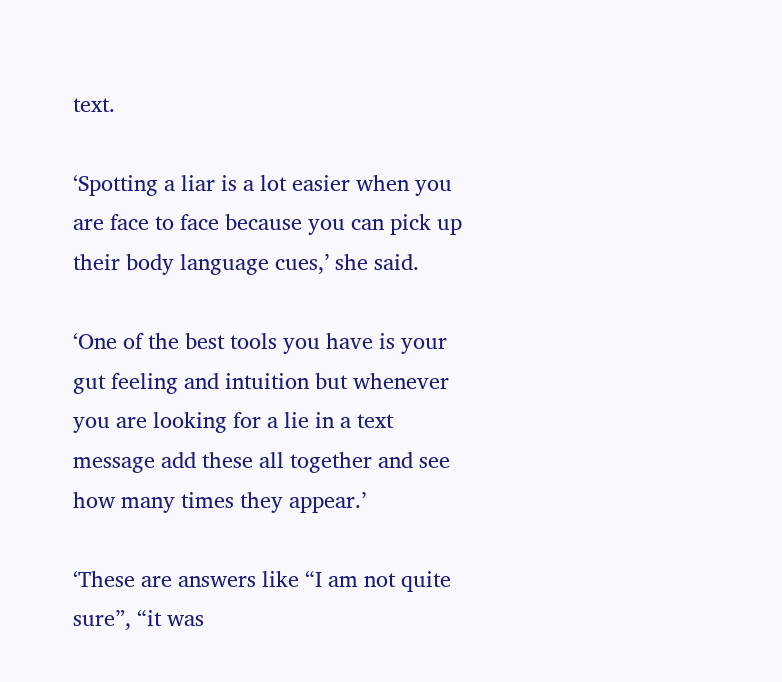text.

‘Spotting a liar is a lot easier when you are face to face because you can pick up their body language cues,’ she said.

‘One of the best tools you have is your gut feeling and intuition but whenever you are looking for a lie in a text message add these all together and see how many times they appear.’

‘These are answers like “I am not quite sure”, “it was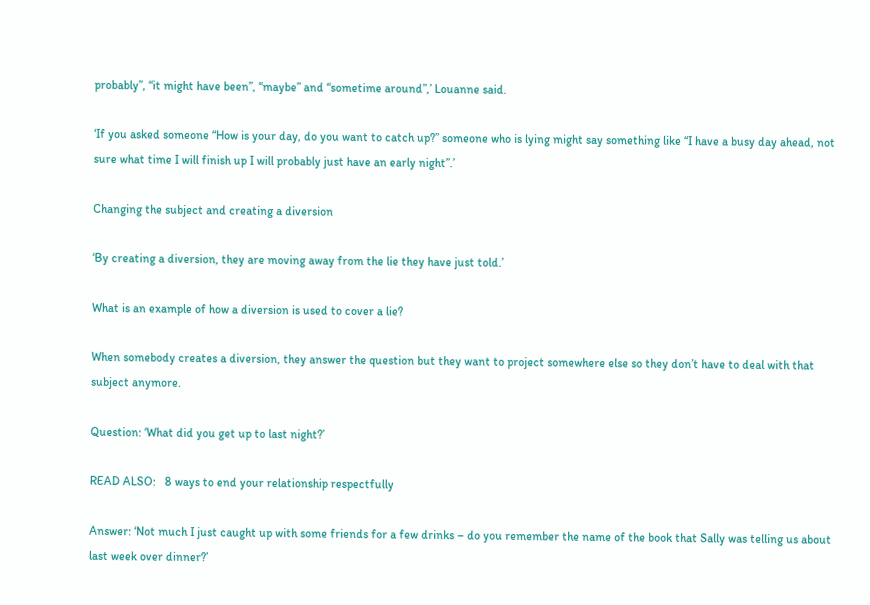probably”, “it might have been”, “maybe” and “sometime around”,’ Louanne said.

‘If you asked someone “How is your day, do you want to catch up?” someone who is lying might say something like “I have a busy day ahead, not sure what time I will finish up I will probably just have an early night”.’

Changing the subject and creating a diversion

‘By creating a diversion, they are moving away from the lie they have just told.’

What is an example of how a diversion is used to cover a lie?

When somebody creates a diversion, they answer the question but they want to project somewhere else so they don’t have to deal with that subject anymore.

Question: ‘What did you get up to last night?’

READ ALSO:   8 ways to end your relationship respectfully

Answer: ‘Not much I just caught up with some friends for a few drinks – do you remember the name of the book that Sally was telling us about last week over dinner?’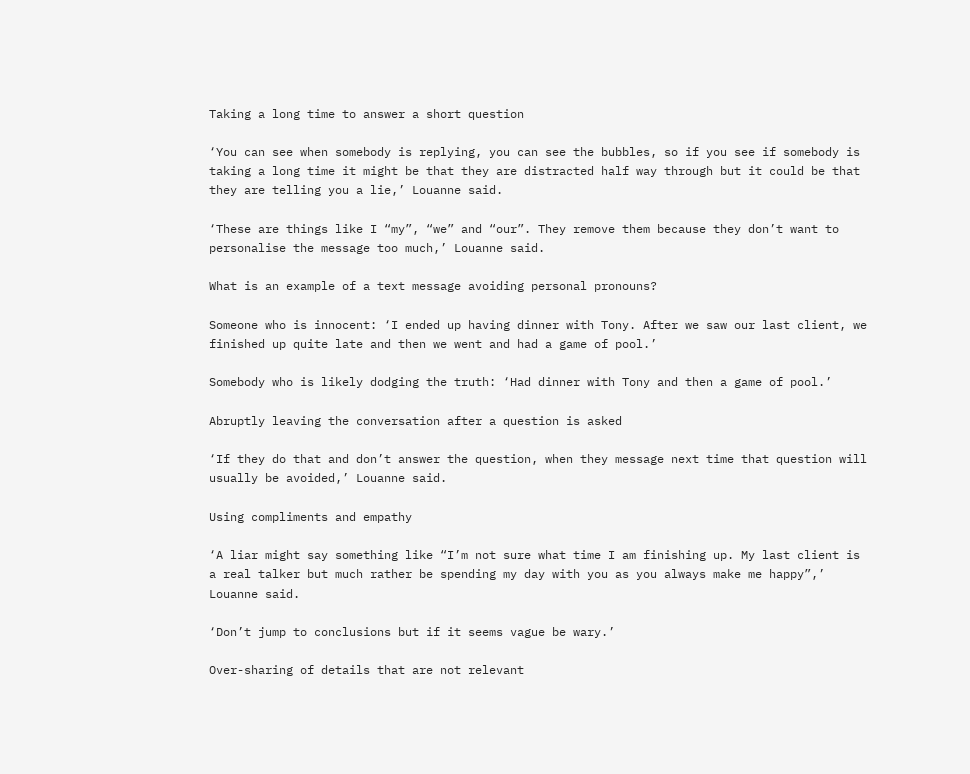Taking a long time to answer a short question

‘You can see when somebody is replying, you can see the bubbles, so if you see if somebody is taking a long time it might be that they are distracted half way through but it could be that they are telling you a lie,’ Louanne said.

‘These are things like I “my”, “we” and “our”. They remove them because they don’t want to personalise the message too much,’ Louanne said.

What is an example of a text message avoiding personal pronouns?

Someone who is innocent: ‘I ended up having dinner with Tony. After we saw our last client, we finished up quite late and then we went and had a game of pool.’

Somebody who is likely dodging the truth: ‘Had dinner with Tony and then a game of pool.’

Abruptly leaving the conversation after a question is asked

‘If they do that and don’t answer the question, when they message next time that question will usually be avoided,’ Louanne said.

Using compliments and empathy

‘A liar might say something like “I’m not sure what time I am finishing up. My last client is a real talker but much rather be spending my day with you as you always make me happy”,’ Louanne said.

‘Don’t jump to conclusions but if it seems vague be wary.’

Over-sharing of details that are not relevant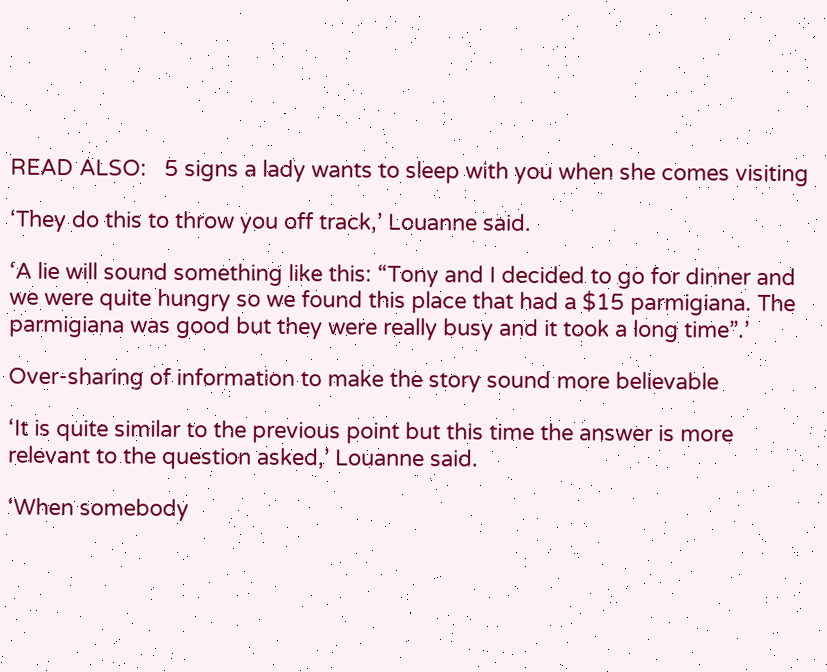READ ALSO:   5 signs a lady wants to sleep with you when she comes visiting

‘They do this to throw you off track,’ Louanne said.

‘A lie will sound something like this: “Tony and I decided to go for dinner and we were quite hungry so we found this place that had a $15 parmigiana. The parmigiana was good but they were really busy and it took a long time”.’

Over-sharing of information to make the story sound more believable

‘It is quite similar to the previous point but this time the answer is more relevant to the question asked,’ Louanne said.

‘When somebody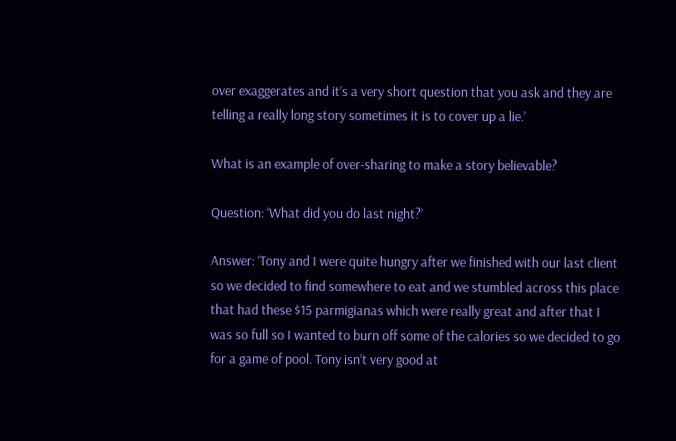over exaggerates and it’s a very short question that you ask and they are telling a really long story sometimes it is to cover up a lie.’

What is an example of over-sharing to make a story believable?

Question: ‘What did you do last night?’

Answer: ‘Tony and I were quite hungry after we finished with our last client so we decided to find somewhere to eat and we stumbled across this place that had these $15 parmigianas which were really great and after that I was so full so I wanted to burn off some of the calories so we decided to go for a game of pool. Tony isn’t very good at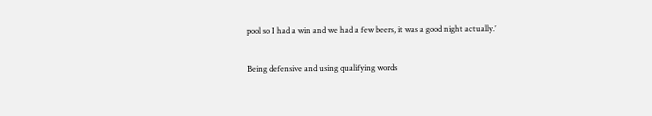pool so I had a win and we had a few beers, it was a good night actually.’

Being defensive and using qualifying words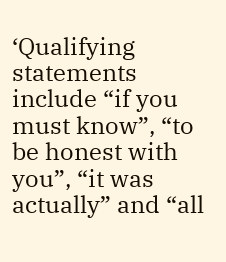‘Qualifying statements include “if you must know”, “to be honest with you”, “it was actually” and “all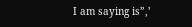I am saying is”,’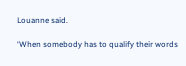Louanne said.

‘When somebody has to qualify their words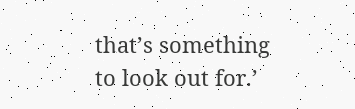that’s something to look out for.’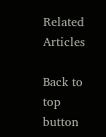Related Articles

Back to top button